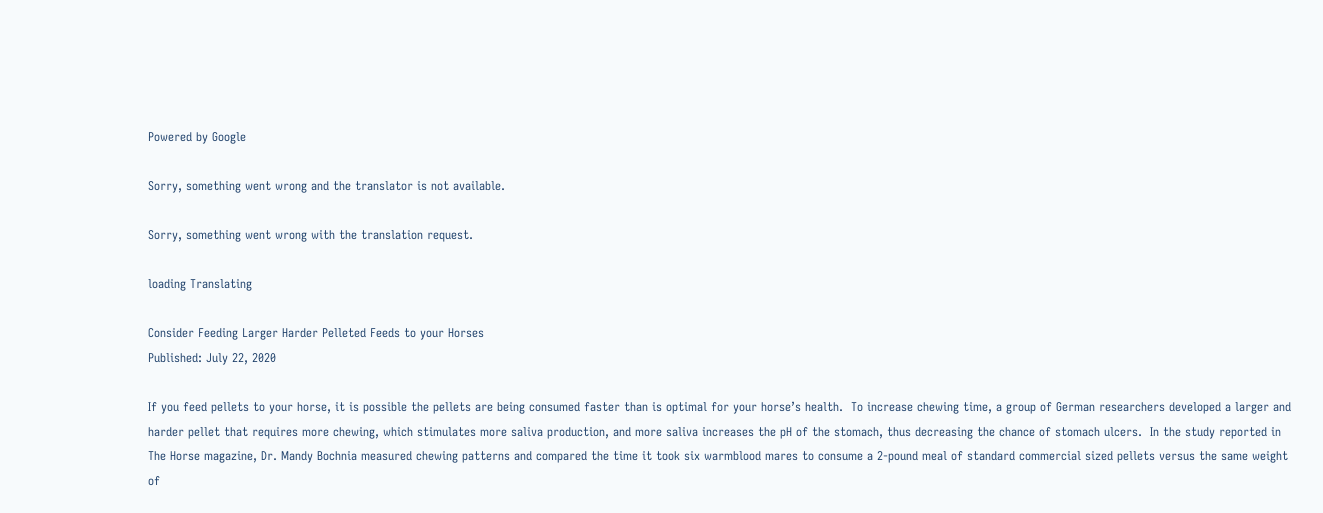Powered by Google

Sorry, something went wrong and the translator is not available.

Sorry, something went wrong with the translation request.

loading Translating

Consider Feeding Larger Harder Pelleted Feeds to your Horses
Published: July 22, 2020

If you feed pellets to your horse, it is possible the pellets are being consumed faster than is optimal for your horse’s health.  To increase chewing time, a group of German researchers developed a larger and harder pellet that requires more chewing, which stimulates more saliva production, and more saliva increases the pH of the stomach, thus decreasing the chance of stomach ulcers.  In the study reported in The Horse magazine, Dr. Mandy Bochnia measured chewing patterns and compared the time it took six warmblood mares to consume a 2-pound meal of standard commercial sized pellets versus the same weight of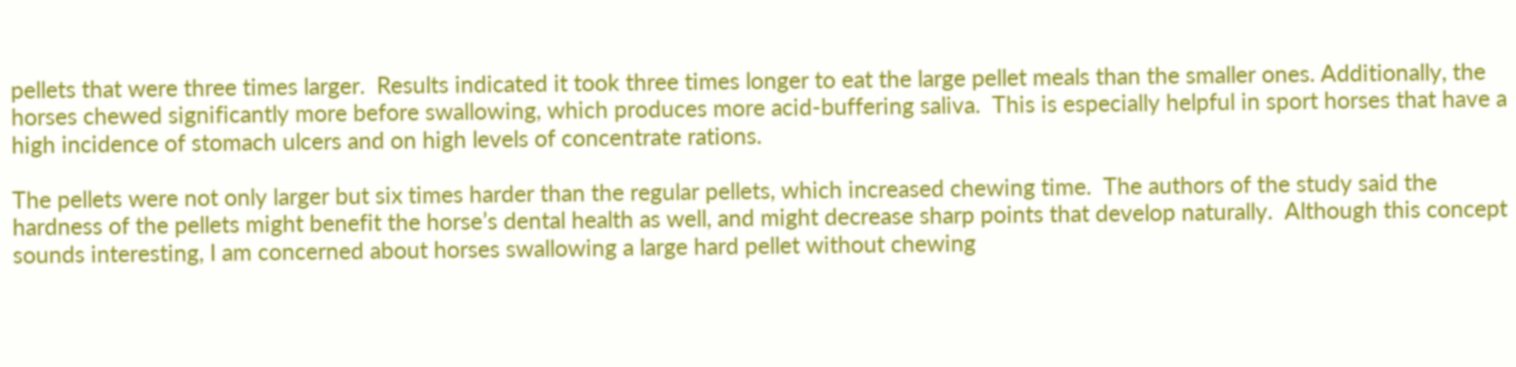pellets that were three times larger.  Results indicated it took three times longer to eat the large pellet meals than the smaller ones. Additionally, the horses chewed significantly more before swallowing, which produces more acid-buffering saliva.  This is especially helpful in sport horses that have a high incidence of stomach ulcers and on high levels of concentrate rations.

The pellets were not only larger but six times harder than the regular pellets, which increased chewing time.  The authors of the study said the hardness of the pellets might benefit the horse’s dental health as well, and might decrease sharp points that develop naturally.  Although this concept sounds interesting, I am concerned about horses swallowing a large hard pellet without chewing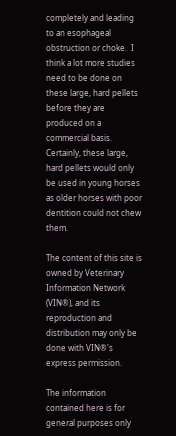completely and leading to an esophageal obstruction or choke.  I think a lot more studies need to be done on these large, hard pellets before they are produced on a commercial basis. Certainly, these large, hard pellets would only be used in young horses as older horses with poor dentition could not chew them.

The content of this site is owned by Veterinary Information Network (VIN®), and its reproduction and distribution may only be done with VIN®'s express permission.

The information contained here is for general purposes only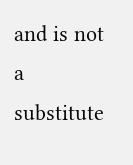and is not a substitute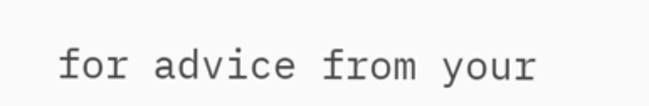for advice from your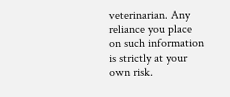veterinarian. Any reliance you place on such information is strictly at your own risk.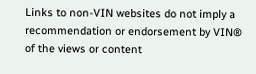Links to non-VIN websites do not imply a recommendation or endorsement by VIN® of the views or content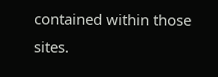contained within those sites.